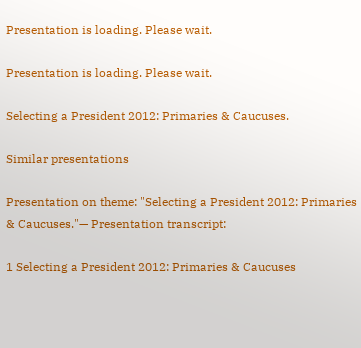Presentation is loading. Please wait.

Presentation is loading. Please wait.

Selecting a President 2012: Primaries & Caucuses.

Similar presentations

Presentation on theme: "Selecting a President 2012: Primaries & Caucuses."— Presentation transcript:

1 Selecting a President 2012: Primaries & Caucuses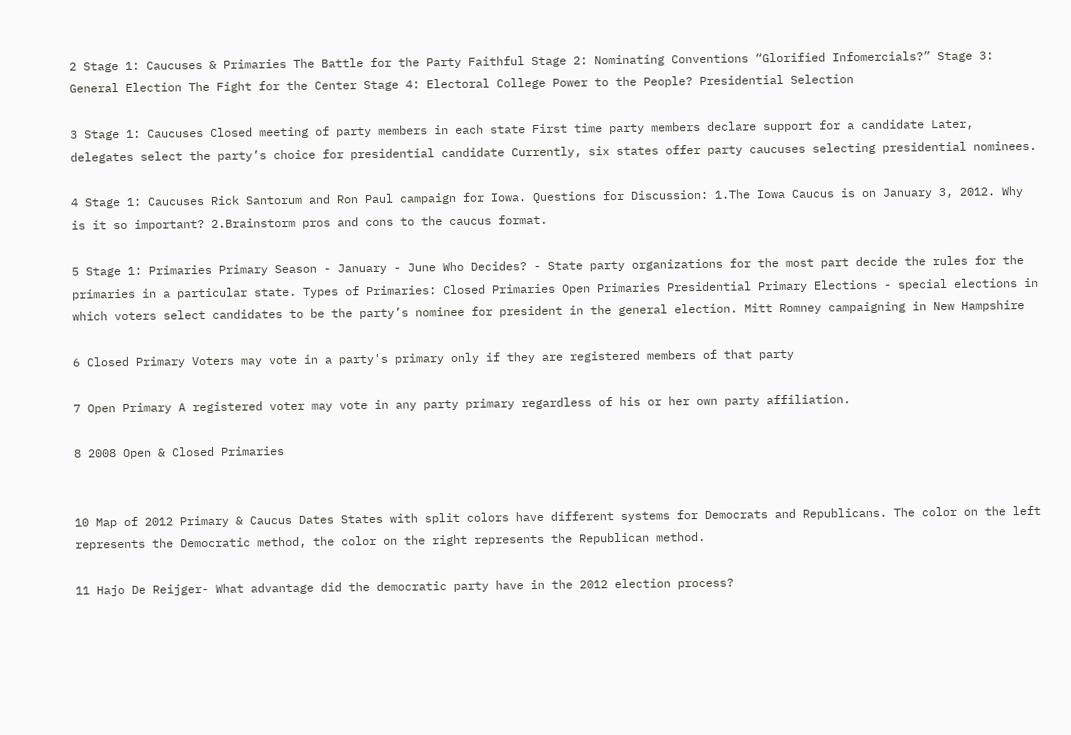2 Stage 1: Caucuses & Primaries The Battle for the Party Faithful Stage 2: Nominating Conventions “Glorified Infomercials?” Stage 3: General Election The Fight for the Center Stage 4: Electoral College Power to the People? Presidential Selection

3 Stage 1: Caucuses Closed meeting of party members in each state First time party members declare support for a candidate Later, delegates select the party’s choice for presidential candidate Currently, six states offer party caucuses selecting presidential nominees.

4 Stage 1: Caucuses Rick Santorum and Ron Paul campaign for Iowa. Questions for Discussion: 1.The Iowa Caucus is on January 3, 2012. Why is it so important? 2.Brainstorm pros and cons to the caucus format.

5 Stage 1: Primaries Primary Season - January - June Who Decides? - State party organizations for the most part decide the rules for the primaries in a particular state. Types of Primaries: Closed Primaries Open Primaries Presidential Primary Elections - special elections in which voters select candidates to be the party’s nominee for president in the general election. Mitt Romney campaigning in New Hampshire

6 Closed Primary Voters may vote in a party's primary only if they are registered members of that party

7 Open Primary A registered voter may vote in any party primary regardless of his or her own party affiliation.

8 2008 Open & Closed Primaries


10 Map of 2012 Primary & Caucus Dates States with split colors have different systems for Democrats and Republicans. The color on the left represents the Democratic method, the color on the right represents the Republican method.

11 Hajo De Reijger- What advantage did the democratic party have in the 2012 election process?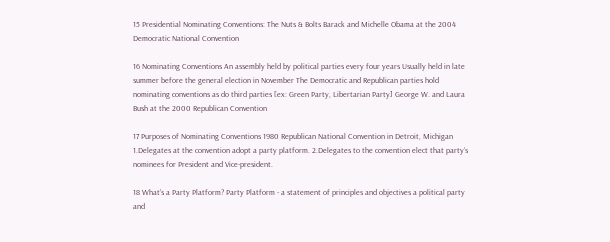15 Presidential Nominating Conventions: The Nuts & Bolts Barack and Michelle Obama at the 2004 Democratic National Convention

16 Nominating Conventions An assembly held by political parties every four years Usually held in late summer before the general election in November The Democratic and Republican parties hold nominating conventions as do third parties [ex: Green Party, Libertarian Party] George W. and Laura Bush at the 2000 Republican Convention

17 Purposes of Nominating Conventions 1980 Republican National Convention in Detroit, Michigan 1.Delegates at the convention adopt a party platform. 2.Delegates to the convention elect that party’s nominees for President and Vice-president.

18 What’s a Party Platform? Party Platform - a statement of principles and objectives a political party and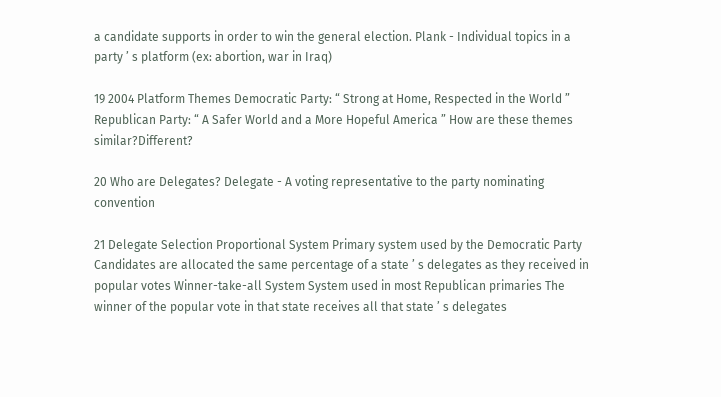a candidate supports in order to win the general election. Plank - Individual topics in a party ’ s platform (ex: abortion, war in Iraq)

19 2004 Platform Themes Democratic Party: “ Strong at Home, Respected in the World ” Republican Party: “ A Safer World and a More Hopeful America ” How are these themes similar?Different?

20 Who are Delegates? Delegate - A voting representative to the party nominating convention

21 Delegate Selection Proportional System Primary system used by the Democratic Party Candidates are allocated the same percentage of a state ’ s delegates as they received in popular votes Winner-take-all System System used in most Republican primaries The winner of the popular vote in that state receives all that state ’ s delegates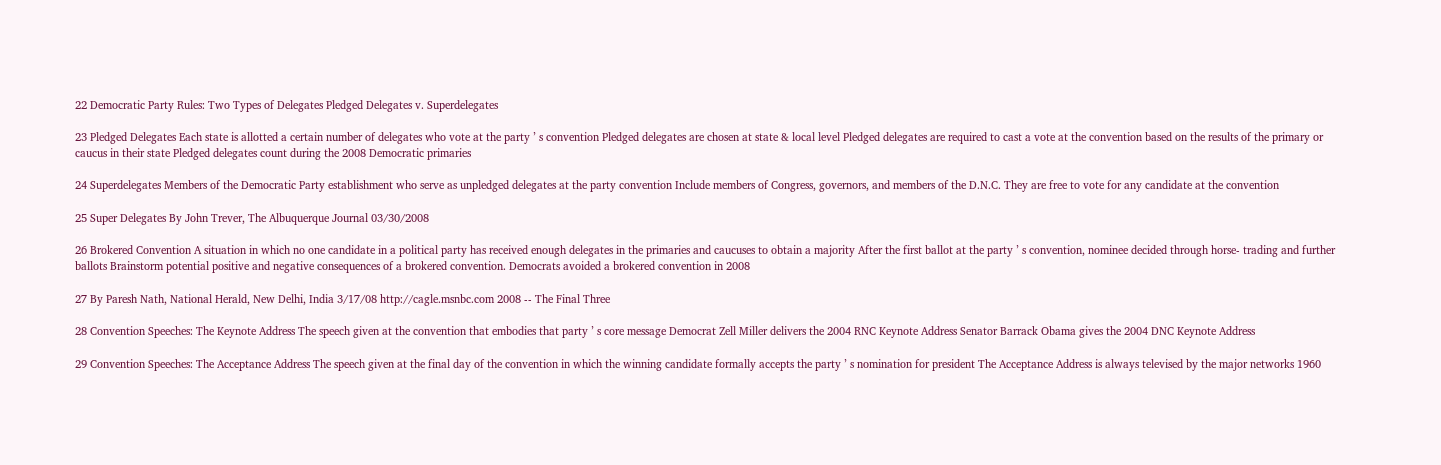22 Democratic Party Rules: Two Types of Delegates Pledged Delegates v. Superdelegates

23 Pledged Delegates Each state is allotted a certain number of delegates who vote at the party ’ s convention Pledged delegates are chosen at state & local level Pledged delegates are required to cast a vote at the convention based on the results of the primary or caucus in their state Pledged delegates count during the 2008 Democratic primaries

24 Superdelegates Members of the Democratic Party establishment who serve as unpledged delegates at the party convention Include members of Congress, governors, and members of the D.N.C. They are free to vote for any candidate at the convention

25 Super Delegates By John Trever, The Albuquerque Journal 03/30/2008

26 Brokered Convention A situation in which no one candidate in a political party has received enough delegates in the primaries and caucuses to obtain a majority After the first ballot at the party ’ s convention, nominee decided through horse- trading and further ballots Brainstorm potential positive and negative consequences of a brokered convention. Democrats avoided a brokered convention in 2008

27 By Paresh Nath, National Herald, New Delhi, India 3/17/08 http://cagle.msnbc.com 2008 -- The Final Three

28 Convention Speeches: The Keynote Address The speech given at the convention that embodies that party ’ s core message Democrat Zell Miller delivers the 2004 RNC Keynote Address Senator Barrack Obama gives the 2004 DNC Keynote Address

29 Convention Speeches: The Acceptance Address The speech given at the final day of the convention in which the winning candidate formally accepts the party ’ s nomination for president The Acceptance Address is always televised by the major networks 1960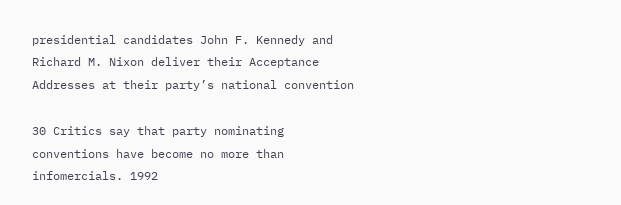presidential candidates John F. Kennedy and Richard M. Nixon deliver their Acceptance Addresses at their party’s national convention

30 Critics say that party nominating conventions have become no more than infomercials. 1992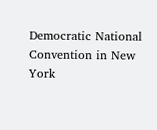Democratic National Convention in New York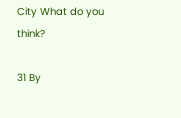City What do you think?

31 By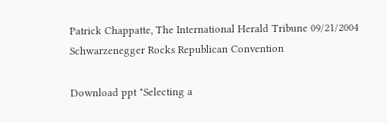Patrick Chappatte, The International Herald Tribune 09/21/2004 Schwarzenegger Rocks Republican Convention

Download ppt "Selecting a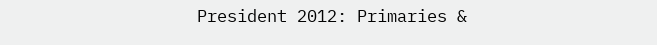President 2012: Primaries &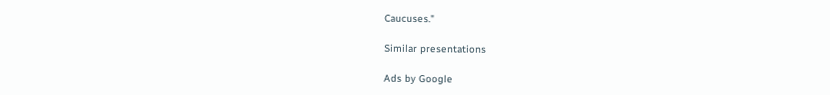Caucuses."

Similar presentations

Ads by Google